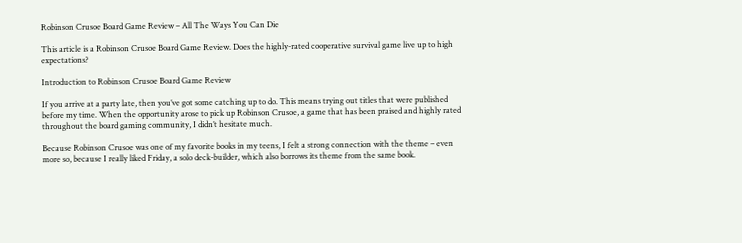Robinson Crusoe Board Game Review – All The Ways You Can Die

This article is a Robinson Crusoe Board Game Review. Does the highly-rated cooperative survival game live up to high expectations?

Introduction to Robinson Crusoe Board Game Review

If you arrive at a party late, then you’ve got some catching up to do. This means trying out titles that were published before my time. When the opportunity arose to pick up Robinson Crusoe, a game that has been praised and highly rated throughout the board gaming community, I didn’t hesitate much.

Because Robinson Crusoe was one of my favorite books in my teens, I felt a strong connection with the theme – even more so, because I really liked Friday, a solo deck-builder, which also borrows its theme from the same book.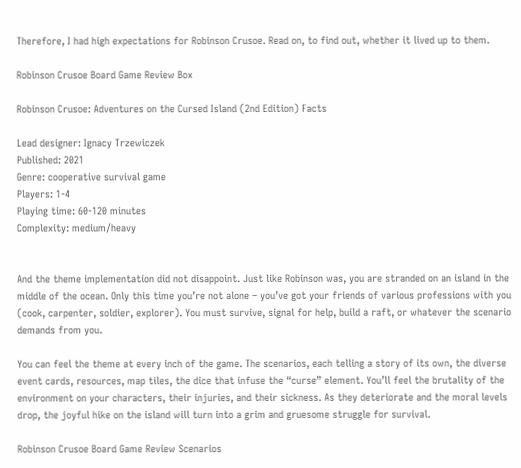Therefore, I had high expectations for Robinson Crusoe. Read on, to find out, whether it lived up to them.

Robinson Crusoe Board Game Review Box

Robinson Crusoe: Adventures on the Cursed Island (2nd Edition) Facts

Lead designer: Ignacy Trzewiczek
Published: 2021
Genre: cooperative survival game
Players: 1-4
Playing time: 60-120 minutes
Complexity: medium/heavy


And the theme implementation did not disappoint. Just like Robinson was, you are stranded on an island in the middle of the ocean. Only this time you’re not alone – you’ve got your friends of various professions with you (cook, carpenter, soldier, explorer). You must survive, signal for help, build a raft, or whatever the scenario demands from you.

You can feel the theme at every inch of the game. The scenarios, each telling a story of its own, the diverse event cards, resources, map tiles, the dice that infuse the “curse” element. You’ll feel the brutality of the environment on your characters, their injuries, and their sickness. As they deteriorate and the moral levels drop, the joyful hike on the island will turn into a grim and gruesome struggle for survival.

Robinson Crusoe Board Game Review Scenarios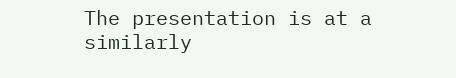The presentation is at a similarly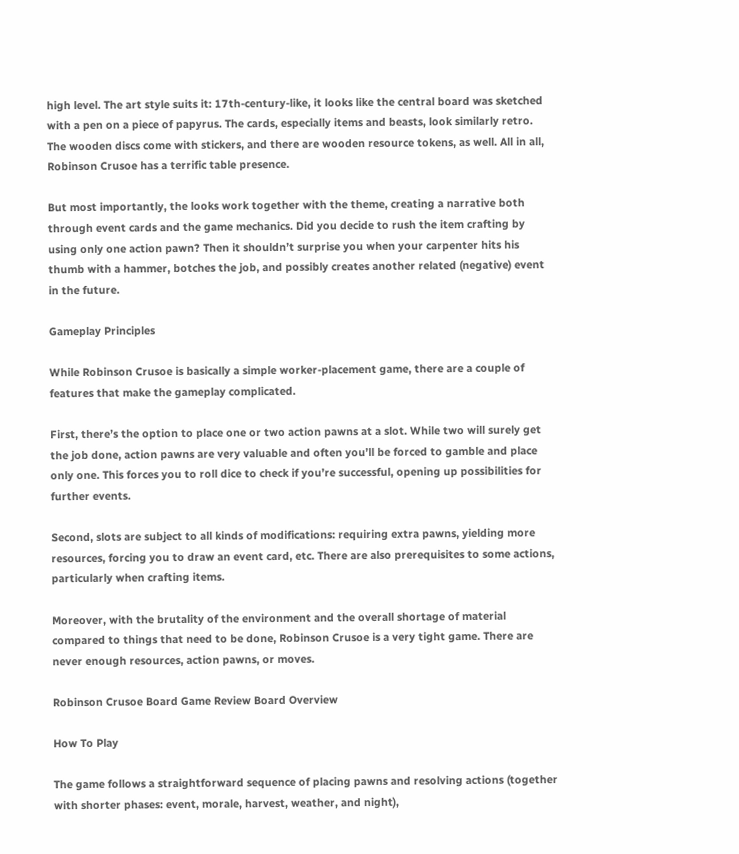high level. The art style suits it: 17th-century-like, it looks like the central board was sketched with a pen on a piece of papyrus. The cards, especially items and beasts, look similarly retro. The wooden discs come with stickers, and there are wooden resource tokens, as well. All in all, Robinson Crusoe has a terrific table presence.

But most importantly, the looks work together with the theme, creating a narrative both through event cards and the game mechanics. Did you decide to rush the item crafting by using only one action pawn? Then it shouldn’t surprise you when your carpenter hits his thumb with a hammer, botches the job, and possibly creates another related (negative) event in the future.

Gameplay Principles

While Robinson Crusoe is basically a simple worker-placement game, there are a couple of features that make the gameplay complicated.

First, there’s the option to place one or two action pawns at a slot. While two will surely get the job done, action pawns are very valuable and often you’ll be forced to gamble and place only one. This forces you to roll dice to check if you’re successful, opening up possibilities for further events.

Second, slots are subject to all kinds of modifications: requiring extra pawns, yielding more resources, forcing you to draw an event card, etc. There are also prerequisites to some actions, particularly when crafting items.

Moreover, with the brutality of the environment and the overall shortage of material compared to things that need to be done, Robinson Crusoe is a very tight game. There are never enough resources, action pawns, or moves.

Robinson Crusoe Board Game Review Board Overview

How To Play

The game follows a straightforward sequence of placing pawns and resolving actions (together with shorter phases: event, morale, harvest, weather, and night),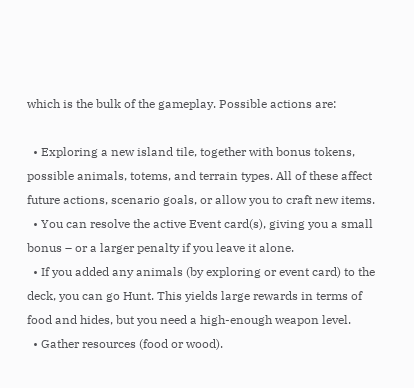which is the bulk of the gameplay. Possible actions are:

  • Exploring a new island tile, together with bonus tokens, possible animals, totems, and terrain types. All of these affect future actions, scenario goals, or allow you to craft new items.
  • You can resolve the active Event card(s), giving you a small bonus – or a larger penalty if you leave it alone.
  • If you added any animals (by exploring or event card) to the deck, you can go Hunt. This yields large rewards in terms of food and hides, but you need a high-enough weapon level.
  • Gather resources (food or wood).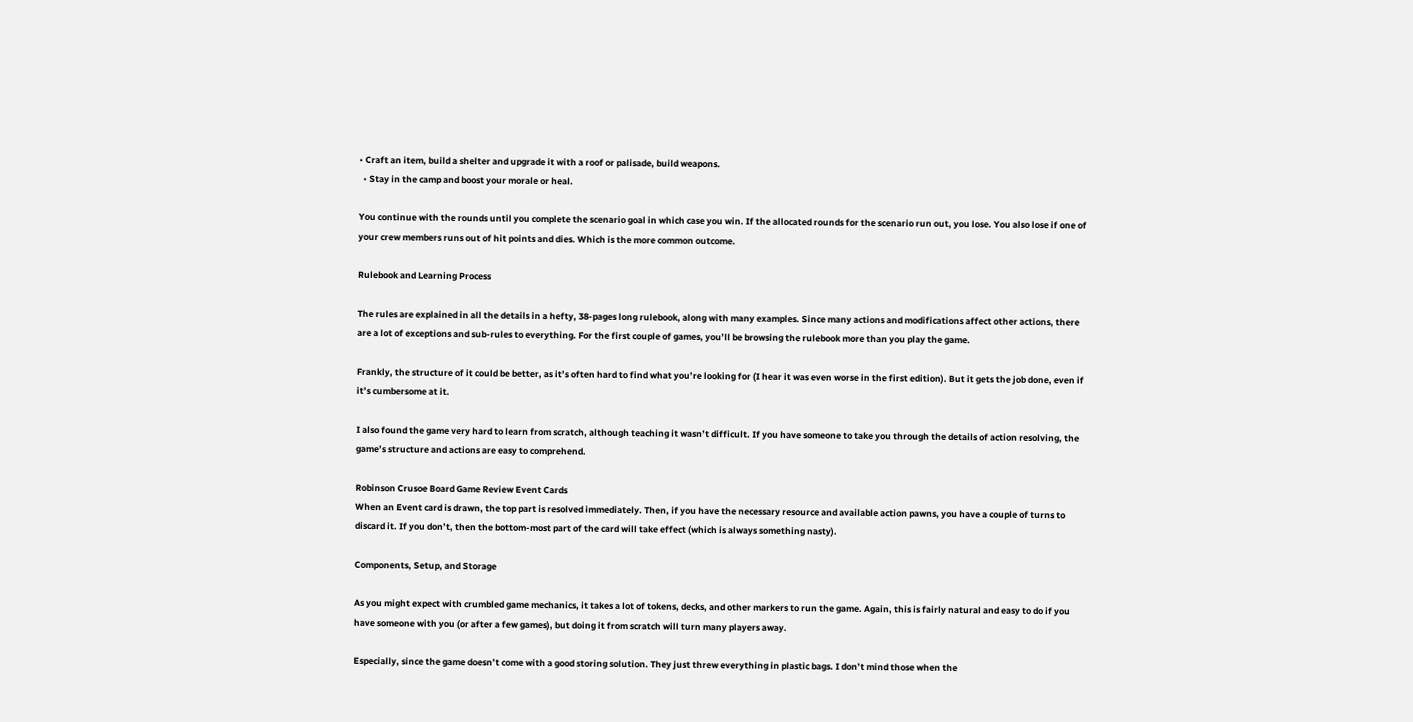• Craft an item, build a shelter and upgrade it with a roof or palisade, build weapons.
  • Stay in the camp and boost your morale or heal.

You continue with the rounds until you complete the scenario goal in which case you win. If the allocated rounds for the scenario run out, you lose. You also lose if one of your crew members runs out of hit points and dies. Which is the more common outcome.

Rulebook and Learning Process

The rules are explained in all the details in a hefty, 38-pages long rulebook, along with many examples. Since many actions and modifications affect other actions, there are a lot of exceptions and sub-rules to everything. For the first couple of games, you’ll be browsing the rulebook more than you play the game.

Frankly, the structure of it could be better, as it’s often hard to find what you’re looking for (I hear it was even worse in the first edition). But it gets the job done, even if it’s cumbersome at it.

I also found the game very hard to learn from scratch, although teaching it wasn’t difficult. If you have someone to take you through the details of action resolving, the game’s structure and actions are easy to comprehend.

Robinson Crusoe Board Game Review Event Cards
When an Event card is drawn, the top part is resolved immediately. Then, if you have the necessary resource and available action pawns, you have a couple of turns to discard it. If you don’t, then the bottom-most part of the card will take effect (which is always something nasty).

Components, Setup, and Storage

As you might expect with crumbled game mechanics, it takes a lot of tokens, decks, and other markers to run the game. Again, this is fairly natural and easy to do if you have someone with you (or after a few games), but doing it from scratch will turn many players away.

Especially, since the game doesn’t come with a good storing solution. They just threw everything in plastic bags. I don’t mind those when the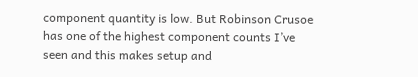component quantity is low. But Robinson Crusoe has one of the highest component counts I’ve seen and this makes setup and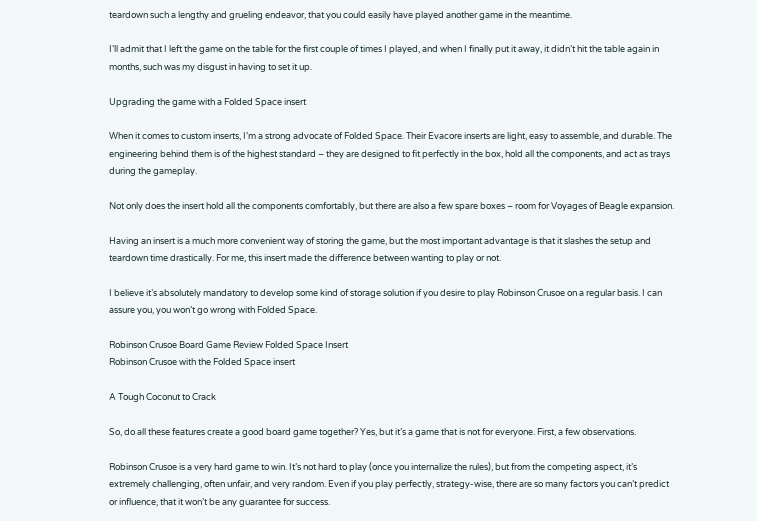teardown such a lengthy and grueling endeavor, that you could easily have played another game in the meantime.

I’ll admit that I left the game on the table for the first couple of times I played, and when I finally put it away, it didn’t hit the table again in months, such was my disgust in having to set it up.

Upgrading the game with a Folded Space insert

When it comes to custom inserts, I’m a strong advocate of Folded Space. Their Evacore inserts are light, easy to assemble, and durable. The engineering behind them is of the highest standard – they are designed to fit perfectly in the box, hold all the components, and act as trays during the gameplay.

Not only does the insert hold all the components comfortably, but there are also a few spare boxes – room for Voyages of Beagle expansion.

Having an insert is a much more convenient way of storing the game, but the most important advantage is that it slashes the setup and teardown time drastically. For me, this insert made the difference between wanting to play or not.

I believe it’s absolutely mandatory to develop some kind of storage solution if you desire to play Robinson Crusoe on a regular basis. I can assure you, you won’t go wrong with Folded Space.

Robinson Crusoe Board Game Review Folded Space Insert
Robinson Crusoe with the Folded Space insert

A Tough Coconut to Crack

So, do all these features create a good board game together? Yes, but it’s a game that is not for everyone. First, a few observations.

Robinson Crusoe is a very hard game to win. It’s not hard to play (once you internalize the rules), but from the competing aspect, it’s extremely challenging, often unfair, and very random. Even if you play perfectly, strategy-wise, there are so many factors you can’t predict or influence, that it won’t be any guarantee for success.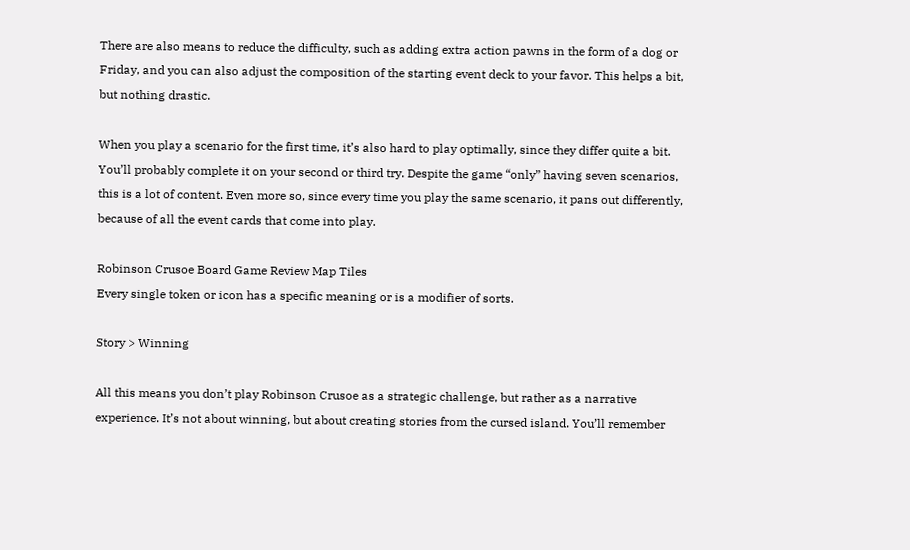There are also means to reduce the difficulty, such as adding extra action pawns in the form of a dog or Friday, and you can also adjust the composition of the starting event deck to your favor. This helps a bit, but nothing drastic.

When you play a scenario for the first time, it’s also hard to play optimally, since they differ quite a bit. You’ll probably complete it on your second or third try. Despite the game “only” having seven scenarios, this is a lot of content. Even more so, since every time you play the same scenario, it pans out differently, because of all the event cards that come into play.

Robinson Crusoe Board Game Review Map Tiles
Every single token or icon has a specific meaning or is a modifier of sorts.

Story > Winning

All this means you don’t play Robinson Crusoe as a strategic challenge, but rather as a narrative experience. It’s not about winning, but about creating stories from the cursed island. You’ll remember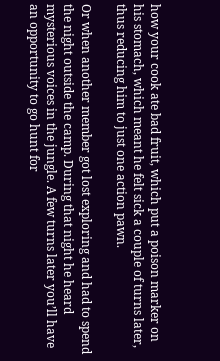how your cook ate bad fruit, which put a poison marker on his stomach, which meant he felt sick a couple of turns later, thus reducing him to just one action pawn.

Or when another member got lost exploring and had to spend the night outside the camp. During that night he heard mysterious voices in the jungle. A few turns later you’ll have an opportunity to go hunt for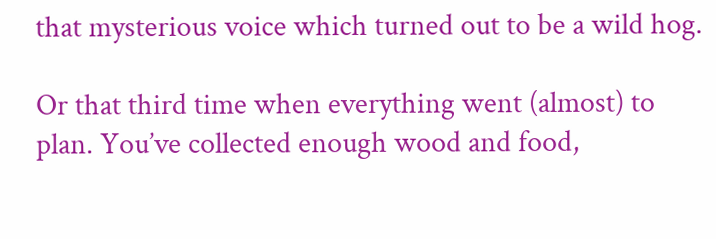that mysterious voice which turned out to be a wild hog.

Or that third time when everything went (almost) to plan. You’ve collected enough wood and food,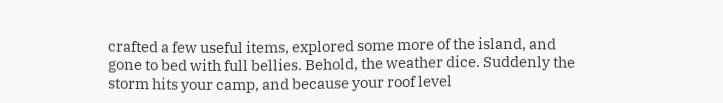crafted a few useful items, explored some more of the island, and gone to bed with full bellies. Behold, the weather dice. Suddenly the storm hits your camp, and because your roof level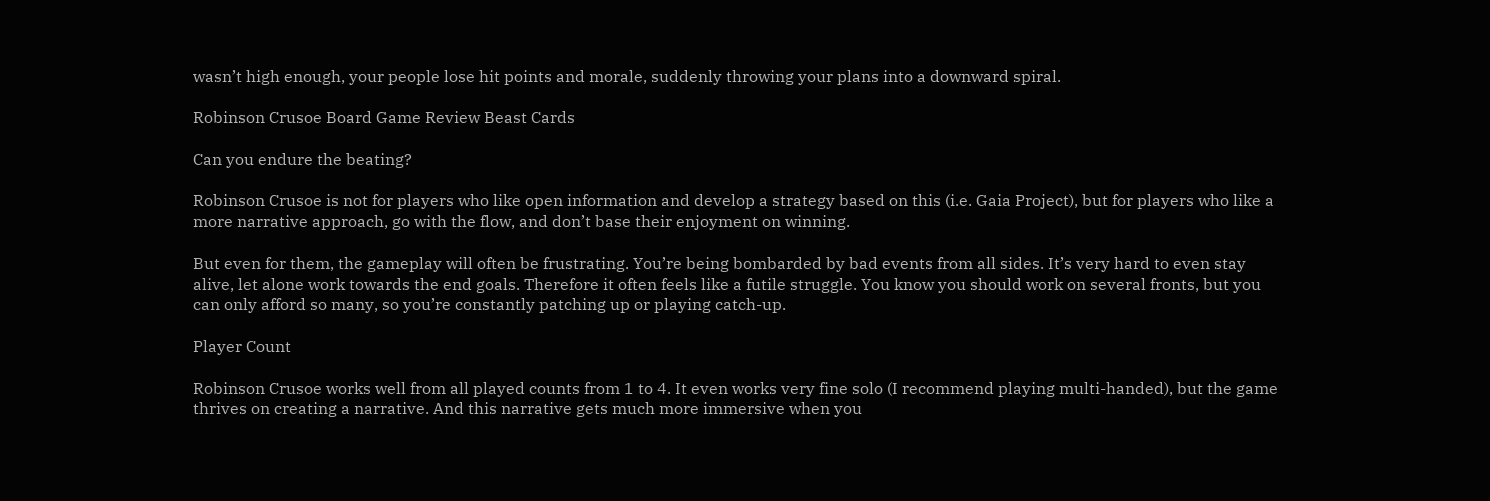wasn’t high enough, your people lose hit points and morale, suddenly throwing your plans into a downward spiral.

Robinson Crusoe Board Game Review Beast Cards

Can you endure the beating?

Robinson Crusoe is not for players who like open information and develop a strategy based on this (i.e. Gaia Project), but for players who like a more narrative approach, go with the flow, and don’t base their enjoyment on winning.

But even for them, the gameplay will often be frustrating. You’re being bombarded by bad events from all sides. It’s very hard to even stay alive, let alone work towards the end goals. Therefore it often feels like a futile struggle. You know you should work on several fronts, but you can only afford so many, so you’re constantly patching up or playing catch-up.

Player Count

Robinson Crusoe works well from all played counts from 1 to 4. It even works very fine solo (I recommend playing multi-handed), but the game thrives on creating a narrative. And this narrative gets much more immersive when you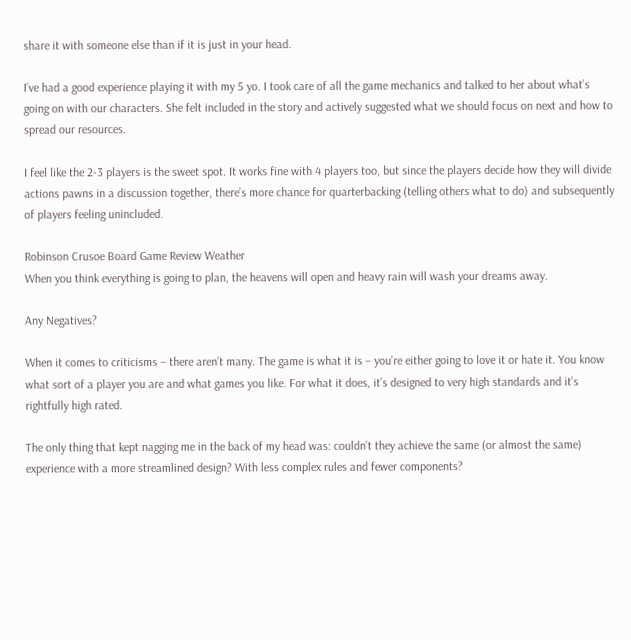share it with someone else than if it is just in your head.

I’ve had a good experience playing it with my 5 yo. I took care of all the game mechanics and talked to her about what’s going on with our characters. She felt included in the story and actively suggested what we should focus on next and how to spread our resources.

I feel like the 2-3 players is the sweet spot. It works fine with 4 players too, but since the players decide how they will divide actions pawns in a discussion together, there’s more chance for quarterbacking (telling others what to do) and subsequently of players feeling unincluded.

Robinson Crusoe Board Game Review Weather
When you think everything is going to plan, the heavens will open and heavy rain will wash your dreams away.

Any Negatives?

When it comes to criticisms – there aren’t many. The game is what it is – you’re either going to love it or hate it. You know what sort of a player you are and what games you like. For what it does, it’s designed to very high standards and it’s rightfully high rated.

The only thing that kept nagging me in the back of my head was: couldn’t they achieve the same (or almost the same) experience with a more streamlined design? With less complex rules and fewer components?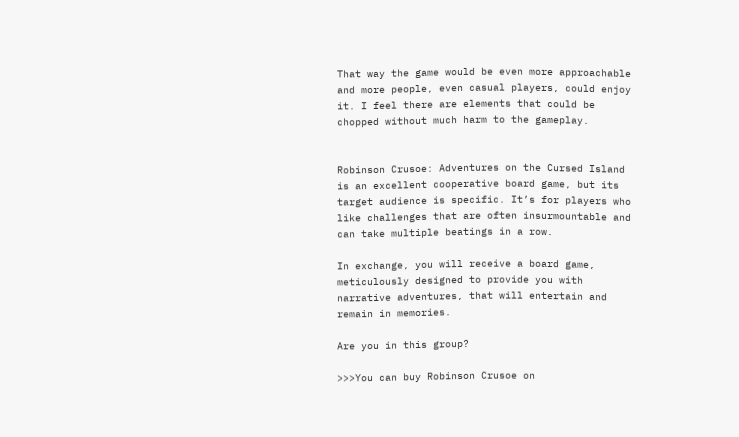That way the game would be even more approachable and more people, even casual players, could enjoy it. I feel there are elements that could be chopped without much harm to the gameplay.


Robinson Crusoe: Adventures on the Cursed Island is an excellent cooperative board game, but its target audience is specific. It’s for players who like challenges that are often insurmountable and can take multiple beatings in a row.

In exchange, you will receive a board game, meticulously designed to provide you with narrative adventures, that will entertain and remain in memories.

Are you in this group?

>>>You can buy Robinson Crusoe on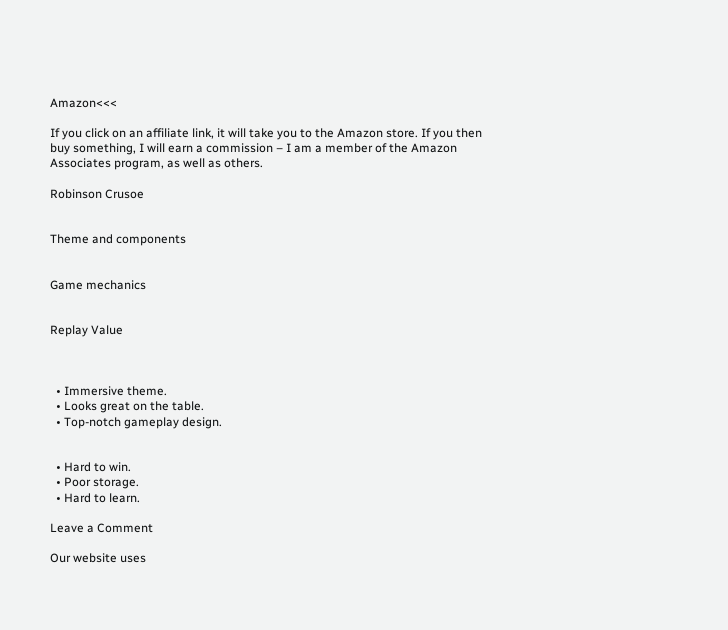Amazon<<<

If you click on an affiliate link, it will take you to the Amazon store. If you then buy something, I will earn a commission – I am a member of the Amazon Associates program, as well as others.

Robinson Crusoe


Theme and components


Game mechanics


Replay Value



  • Immersive theme.
  • Looks great on the table.
  • Top-notch gameplay design.


  • Hard to win.
  • Poor storage.
  • Hard to learn.

Leave a Comment

Our website uses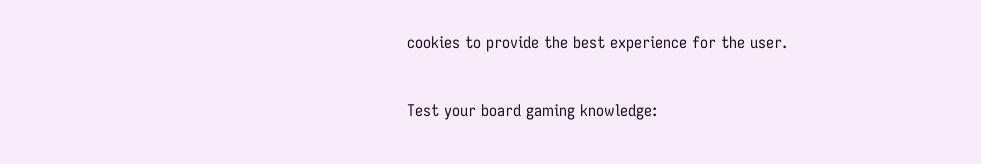cookies to provide the best experience for the user.


Test your board gaming knowledge: